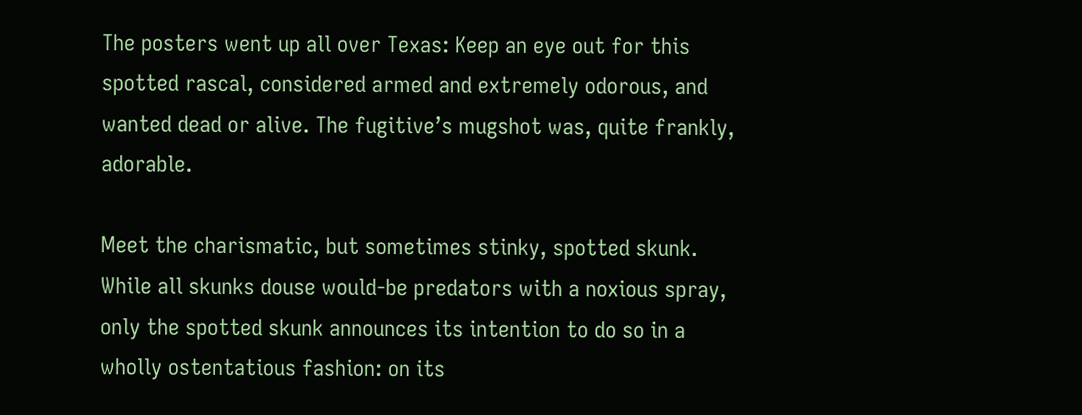The posters went up all over Texas: Keep an eye out for this spotted rascal, considered armed and extremely odorous, and wanted dead or alive. The fugitive’s mugshot was, quite frankly, adorable.

Meet the charismatic, but sometimes stinky, spotted skunk. While all skunks douse would-be predators with a noxious spray, only the spotted skunk announces its intention to do so in a wholly ostentatious fashion: on its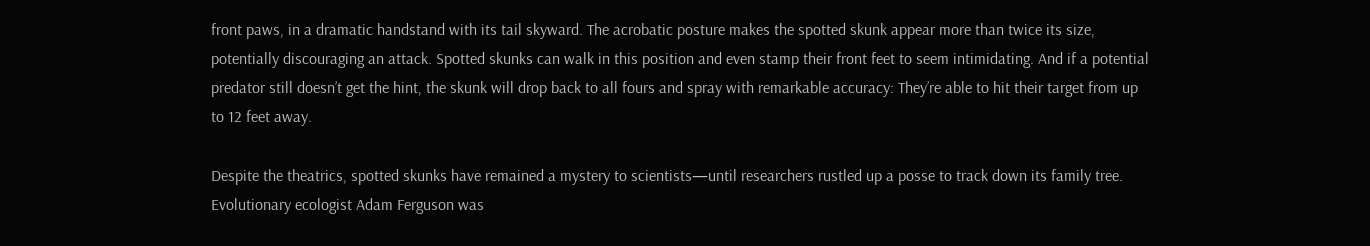front paws, in a dramatic handstand with its tail skyward. The acrobatic posture makes the spotted skunk appear more than twice its size, potentially discouraging an attack. Spotted skunks can walk in this position and even stamp their front feet to seem intimidating. And if a potential predator still doesn’t get the hint, the skunk will drop back to all fours and spray with remarkable accuracy: They’re able to hit their target from up to 12 feet away.

Despite the theatrics, spotted skunks have remained a mystery to scientists—until researchers rustled up a posse to track down its family tree. Evolutionary ecologist Adam Ferguson was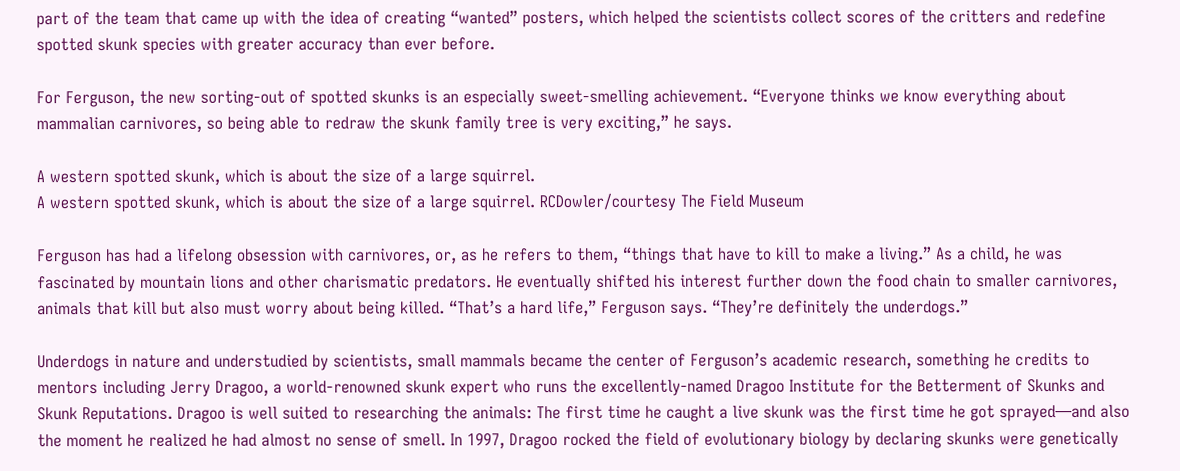part of the team that came up with the idea of creating “wanted” posters, which helped the scientists collect scores of the critters and redefine spotted skunk species with greater accuracy than ever before.

For Ferguson, the new sorting-out of spotted skunks is an especially sweet-smelling achievement. “Everyone thinks we know everything about mammalian carnivores, so being able to redraw the skunk family tree is very exciting,” he says.

A western spotted skunk, which is about the size of a large squirrel.
A western spotted skunk, which is about the size of a large squirrel. RCDowler/courtesy The Field Museum

Ferguson has had a lifelong obsession with carnivores, or, as he refers to them, “things that have to kill to make a living.” As a child, he was fascinated by mountain lions and other charismatic predators. He eventually shifted his interest further down the food chain to smaller carnivores, animals that kill but also must worry about being killed. “That’s a hard life,” Ferguson says. “They’re definitely the underdogs.”

Underdogs in nature and understudied by scientists, small mammals became the center of Ferguson’s academic research, something he credits to mentors including Jerry Dragoo, a world-renowned skunk expert who runs the excellently-named Dragoo Institute for the Betterment of Skunks and Skunk Reputations. Dragoo is well suited to researching the animals: The first time he caught a live skunk was the first time he got sprayed—and also the moment he realized he had almost no sense of smell. In 1997, Dragoo rocked the field of evolutionary biology by declaring skunks were genetically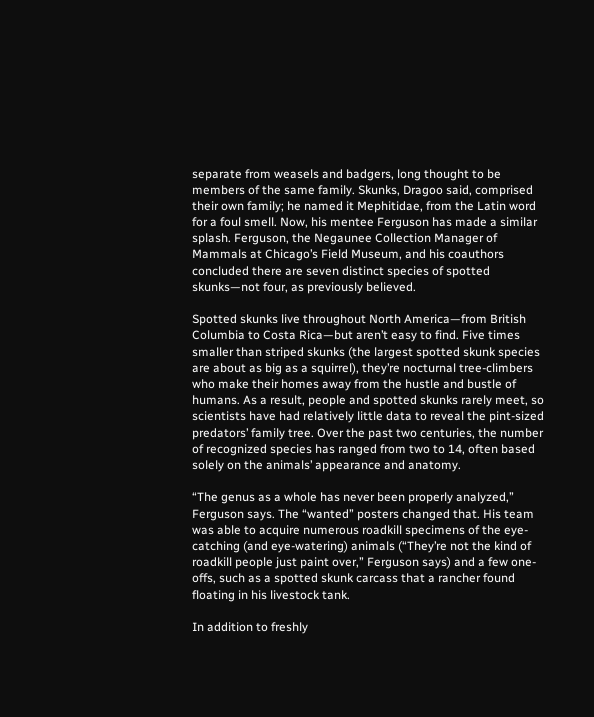separate from weasels and badgers, long thought to be members of the same family. Skunks, Dragoo said, comprised their own family; he named it Mephitidae, from the Latin word for a foul smell. Now, his mentee Ferguson has made a similar splash. Ferguson, the Negaunee Collection Manager of Mammals at Chicago’s Field Museum, and his coauthors concluded there are seven distinct species of spotted skunks—not four, as previously believed.

Spotted skunks live throughout North America—from British Columbia to Costa Rica—but aren’t easy to find. Five times smaller than striped skunks (the largest spotted skunk species are about as big as a squirrel), they’re nocturnal tree-climbers who make their homes away from the hustle and bustle of humans. As a result, people and spotted skunks rarely meet, so scientists have had relatively little data to reveal the pint-sized predators’ family tree. Over the past two centuries, the number of recognized species has ranged from two to 14, often based solely on the animals’ appearance and anatomy.

“The genus as a whole has never been properly analyzed,” Ferguson says. The “wanted” posters changed that. His team was able to acquire numerous roadkill specimens of the eye-catching (and eye-watering) animals (“They’re not the kind of roadkill people just paint over,” Ferguson says) and a few one-offs, such as a spotted skunk carcass that a rancher found floating in his livestock tank.

In addition to freshly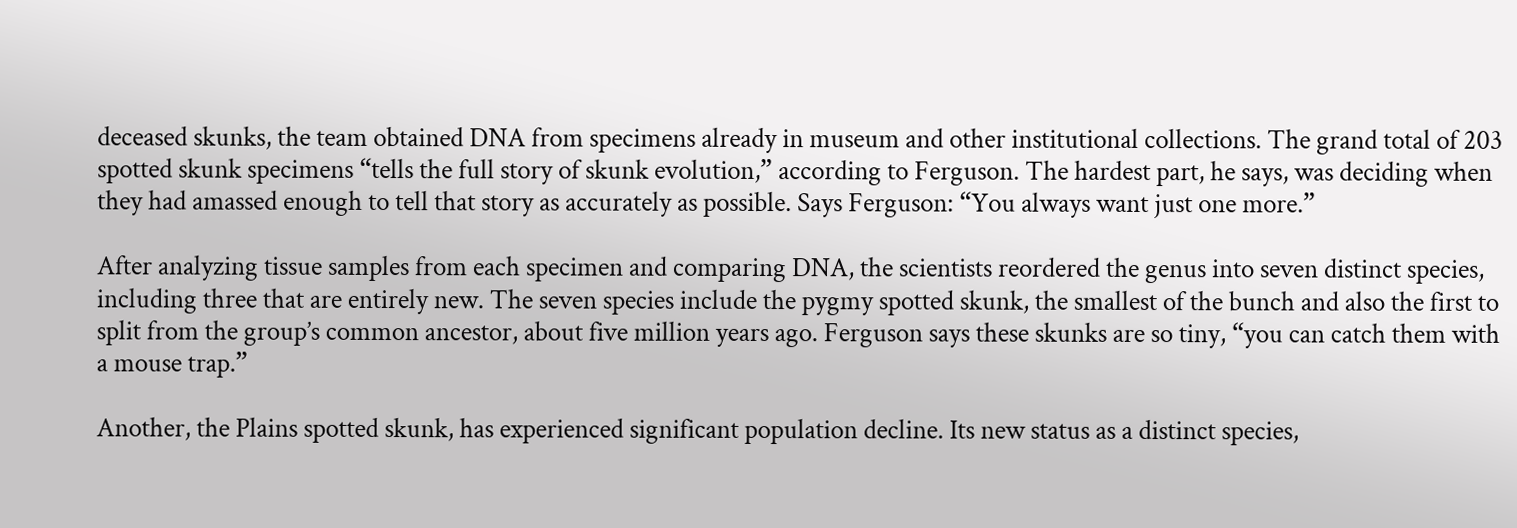deceased skunks, the team obtained DNA from specimens already in museum and other institutional collections. The grand total of 203 spotted skunk specimens “tells the full story of skunk evolution,” according to Ferguson. The hardest part, he says, was deciding when they had amassed enough to tell that story as accurately as possible. Says Ferguson: “You always want just one more.”

After analyzing tissue samples from each specimen and comparing DNA, the scientists reordered the genus into seven distinct species, including three that are entirely new. The seven species include the pygmy spotted skunk, the smallest of the bunch and also the first to split from the group’s common ancestor, about five million years ago. Ferguson says these skunks are so tiny, “you can catch them with a mouse trap.”

Another, the Plains spotted skunk, has experienced significant population decline. Its new status as a distinct species,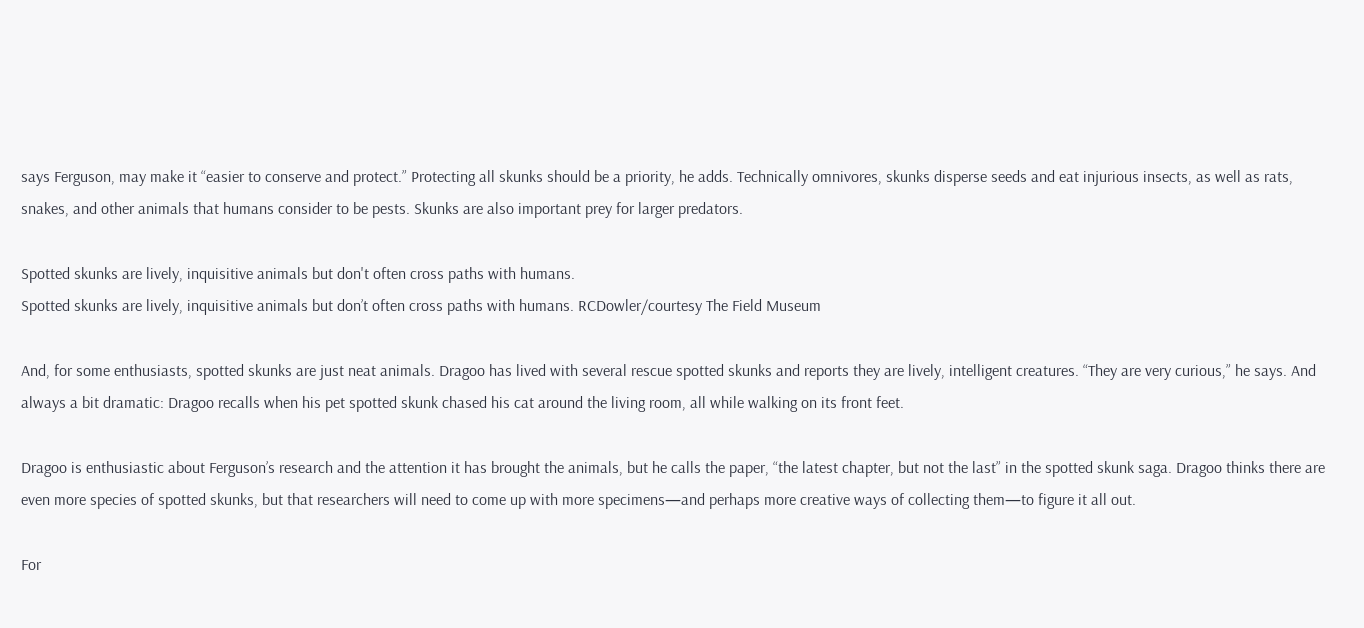says Ferguson, may make it “easier to conserve and protect.” Protecting all skunks should be a priority, he adds. Technically omnivores, skunks disperse seeds and eat injurious insects, as well as rats, snakes, and other animals that humans consider to be pests. Skunks are also important prey for larger predators.

Spotted skunks are lively, inquisitive animals but don't often cross paths with humans.
Spotted skunks are lively, inquisitive animals but don’t often cross paths with humans. RCDowler/courtesy The Field Museum

And, for some enthusiasts, spotted skunks are just neat animals. Dragoo has lived with several rescue spotted skunks and reports they are lively, intelligent creatures. “They are very curious,” he says. And always a bit dramatic: Dragoo recalls when his pet spotted skunk chased his cat around the living room, all while walking on its front feet.

Dragoo is enthusiastic about Ferguson’s research and the attention it has brought the animals, but he calls the paper, “the latest chapter, but not the last” in the spotted skunk saga. Dragoo thinks there are even more species of spotted skunks, but that researchers will need to come up with more specimens—and perhaps more creative ways of collecting them—to figure it all out.

For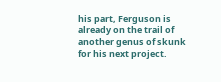his part, Ferguson is already on the trail of another genus of skunk for his next project.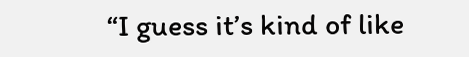“I guess it’s kind of like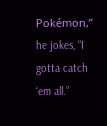Pokémon,” he jokes, “I gotta catch ‘em all.”